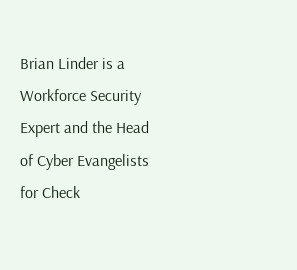Brian Linder is a Workforce Security Expert and the Head of Cyber Evangelists for Check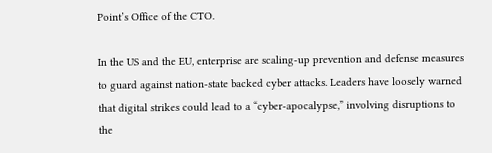Point’s Office of the CTO.

In the US and the EU, enterprise are scaling-up prevention and defense measures to guard against nation-state backed cyber attacks. Leaders have loosely warned that digital strikes could lead to a “cyber-apocalypse,” involving disruptions to the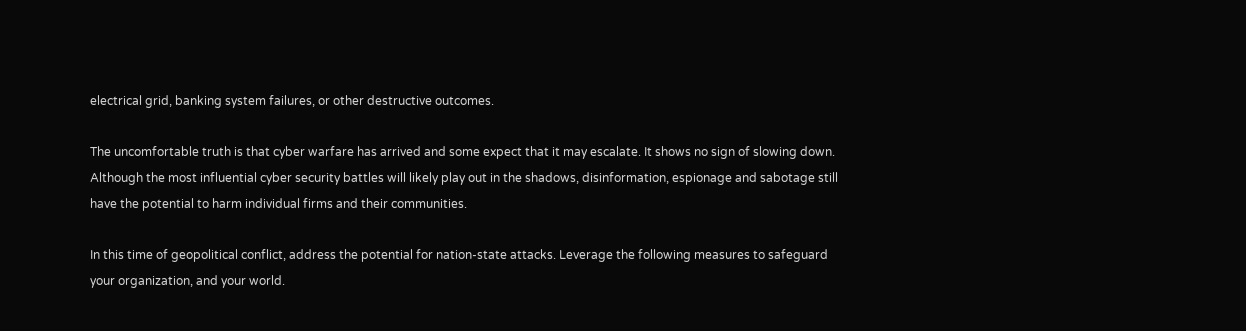electrical grid, banking system failures, or other destructive outcomes.

The uncomfortable truth is that cyber warfare has arrived and some expect that it may escalate. It shows no sign of slowing down. Although the most influential cyber security battles will likely play out in the shadows, disinformation, espionage and sabotage still have the potential to harm individual firms and their communities.

In this time of geopolitical conflict, address the potential for nation-state attacks. Leverage the following measures to safeguard your organization, and your world.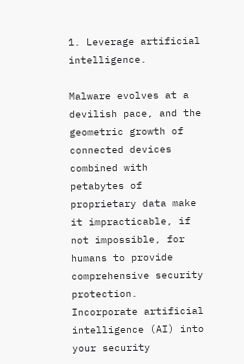1. Leverage artificial intelligence.

Malware evolves at a devilish pace, and the geometric growth of connected devices combined with petabytes of proprietary data make it impracticable, if not impossible, for humans to provide comprehensive security protection. Incorporate artificial intelligence (AI) into your security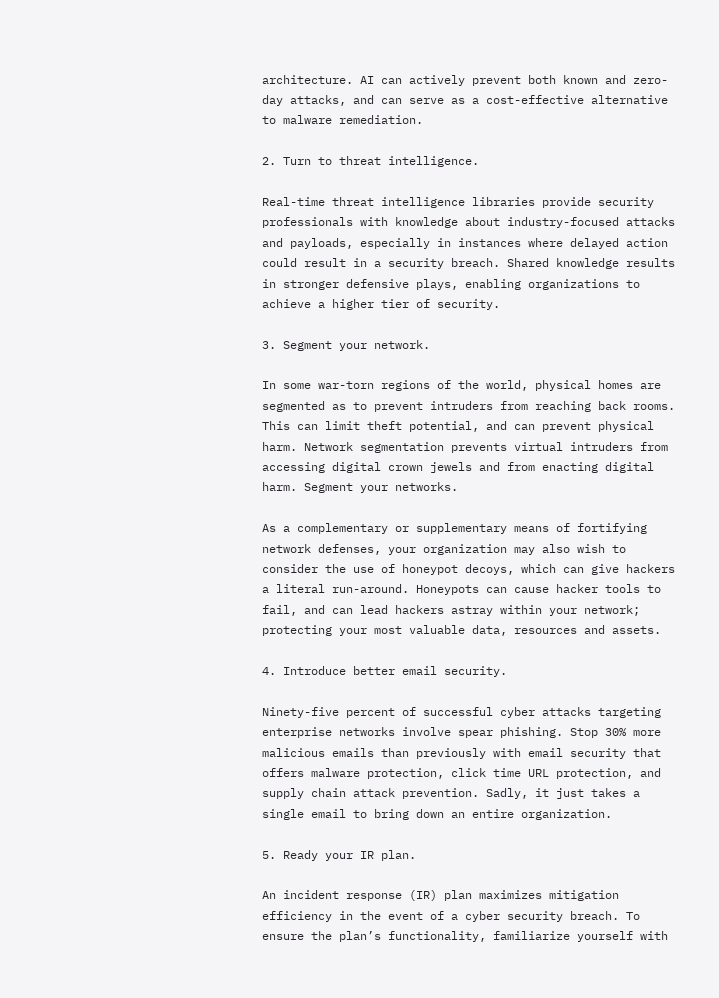architecture. AI can actively prevent both known and zero-day attacks, and can serve as a cost-effective alternative to malware remediation.

2. Turn to threat intelligence.

Real-time threat intelligence libraries provide security professionals with knowledge about industry-focused attacks and payloads, especially in instances where delayed action could result in a security breach. Shared knowledge results in stronger defensive plays, enabling organizations to achieve a higher tier of security.

3. Segment your network.

In some war-torn regions of the world, physical homes are segmented as to prevent intruders from reaching back rooms. This can limit theft potential, and can prevent physical harm. Network segmentation prevents virtual intruders from accessing digital crown jewels and from enacting digital harm. Segment your networks.

As a complementary or supplementary means of fortifying network defenses, your organization may also wish to consider the use of honeypot decoys, which can give hackers a literal run-around. Honeypots can cause hacker tools to fail, and can lead hackers astray within your network; protecting your most valuable data, resources and assets.

4. Introduce better email security.

Ninety-five percent of successful cyber attacks targeting enterprise networks involve spear phishing. Stop 30% more malicious emails than previously with email security that offers malware protection, click time URL protection, and supply chain attack prevention. Sadly, it just takes a single email to bring down an entire organization.

5. Ready your IR plan.

An incident response (IR) plan maximizes mitigation efficiency in the event of a cyber security breach. To ensure the plan’s functionality, familiarize yourself with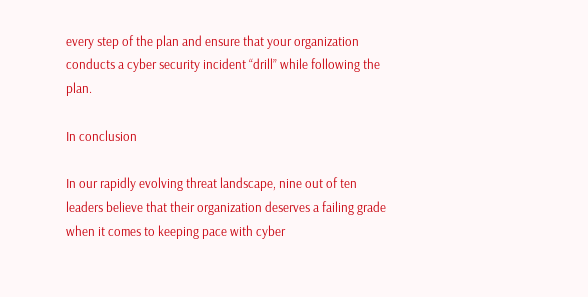every step of the plan and ensure that your organization conducts a cyber security incident “drill” while following the plan.

In conclusion

In our rapidly evolving threat landscape, nine out of ten leaders believe that their organization deserves a failing grade when it comes to keeping pace with cyber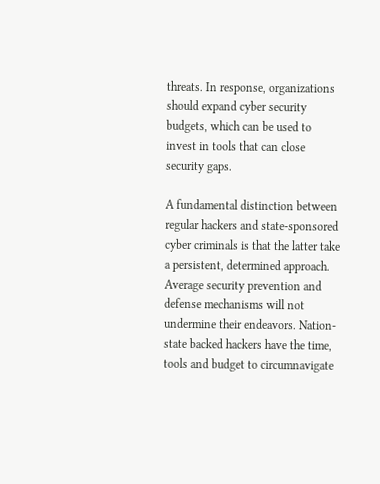threats. In response, organizations should expand cyber security budgets, which can be used to invest in tools that can close security gaps.

A fundamental distinction between regular hackers and state-sponsored cyber criminals is that the latter take a persistent, determined approach. Average security prevention and defense mechanisms will not undermine their endeavors. Nation-state backed hackers have the time, tools and budget to circumnavigate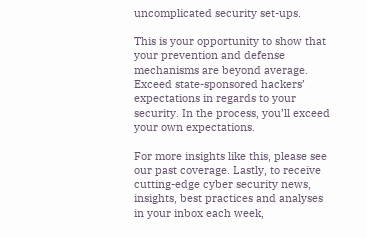uncomplicated security set-ups.

This is your opportunity to show that your prevention and defense mechanisms are beyond average. Exceed state-sponsored hackers’ expectations in regards to your security. In the process, you’ll exceed your own expectations.

For more insights like this, please see our past coverage. Lastly, to receive cutting-edge cyber security news, insights, best practices and analyses in your inbox each week,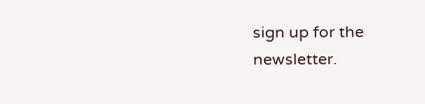sign up for the newsletter.